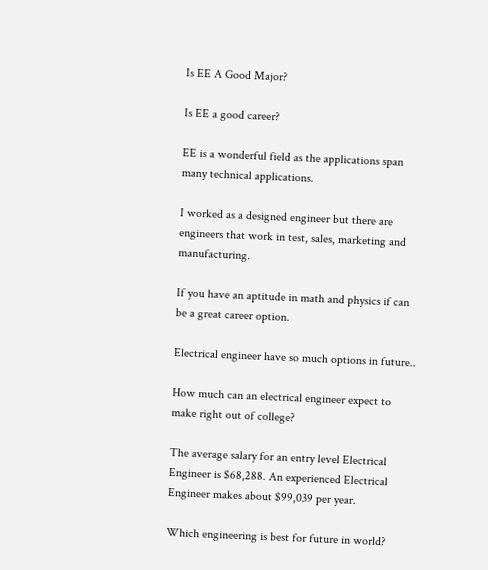Is EE A Good Major?

Is EE a good career?

EE is a wonderful field as the applications span many technical applications.

I worked as a designed engineer but there are engineers that work in test, sales, marketing and manufacturing.

If you have an aptitude in math and physics if can be a great career option.

Electrical engineer have so much options in future..

How much can an electrical engineer expect to make right out of college?

The average salary for an entry level Electrical Engineer is $68,288. An experienced Electrical Engineer makes about $99,039 per year.

Which engineering is best for future in world?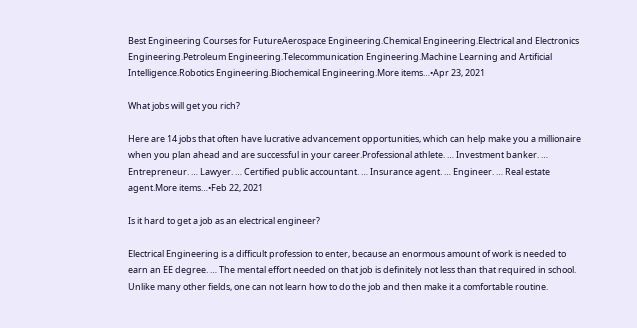Best Engineering Courses for FutureAerospace Engineering.Chemical Engineering.Electrical and Electronics Engineering.Petroleum Engineering.Telecommunication Engineering.Machine Learning and Artificial Intelligence.Robotics Engineering.Biochemical Engineering.More items…•Apr 23, 2021

What jobs will get you rich?

Here are 14 jobs that often have lucrative advancement opportunities, which can help make you a millionaire when you plan ahead and are successful in your career.Professional athlete. … Investment banker. … Entrepreneur. … Lawyer. … Certified public accountant. … Insurance agent. … Engineer. … Real estate agent.More items…•Feb 22, 2021

Is it hard to get a job as an electrical engineer?

Electrical Engineering is a difficult profession to enter, because an enormous amount of work is needed to earn an EE degree. … The mental effort needed on that job is definitely not less than that required in school. Unlike many other fields, one can not learn how to do the job and then make it a comfortable routine.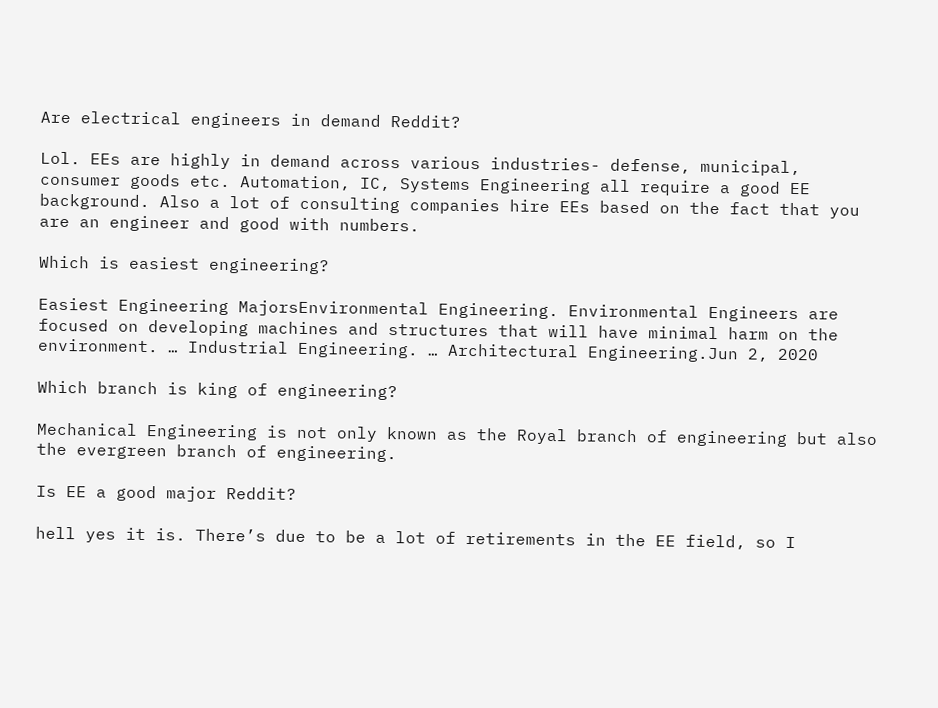Are electrical engineers in demand Reddit?

Lol. EEs are highly in demand across various industries- defense, municipal, consumer goods etc. Automation, IC, Systems Engineering all require a good EE background. Also a lot of consulting companies hire EEs based on the fact that you are an engineer and good with numbers.

Which is easiest engineering?

Easiest Engineering MajorsEnvironmental Engineering. Environmental Engineers are focused on developing machines and structures that will have minimal harm on the environment. … Industrial Engineering. … Architectural Engineering.Jun 2, 2020

Which branch is king of engineering?

Mechanical Engineering is not only known as the Royal branch of engineering but also the evergreen branch of engineering.

Is EE a good major Reddit?

hell yes it is. There’s due to be a lot of retirements in the EE field, so I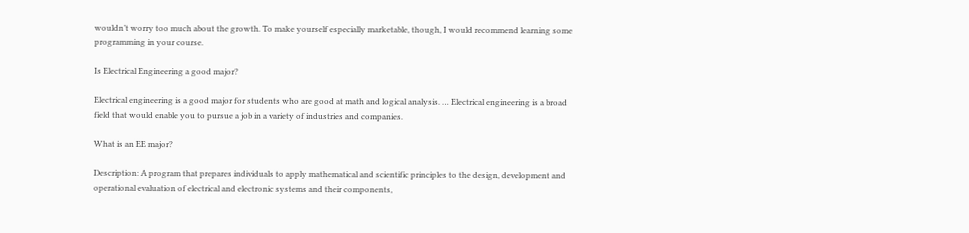wouldn’t worry too much about the growth. To make yourself especially marketable, though, I would recommend learning some programming in your course.

Is Electrical Engineering a good major?

Electrical engineering is a good major for students who are good at math and logical analysis. … Electrical engineering is a broad field that would enable you to pursue a job in a variety of industries and companies.

What is an EE major?

Description: A program that prepares individuals to apply mathematical and scientific principles to the design, development and operational evaluation of electrical and electronic systems and their components,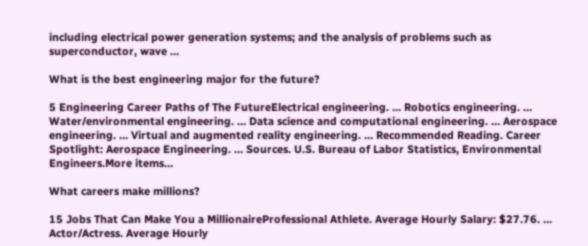including electrical power generation systems; and the analysis of problems such as superconductor, wave …

What is the best engineering major for the future?

5 Engineering Career Paths of The FutureElectrical engineering. … Robotics engineering. … Water/environmental engineering. … Data science and computational engineering. … Aerospace engineering. … Virtual and augmented reality engineering. … Recommended Reading. Career Spotlight: Aerospace Engineering. … Sources. U.S. Bureau of Labor Statistics, Environmental Engineers.More items…

What careers make millions?

15 Jobs That Can Make You a MillionaireProfessional Athlete. Average Hourly Salary: $27.76. … Actor/Actress. Average Hourly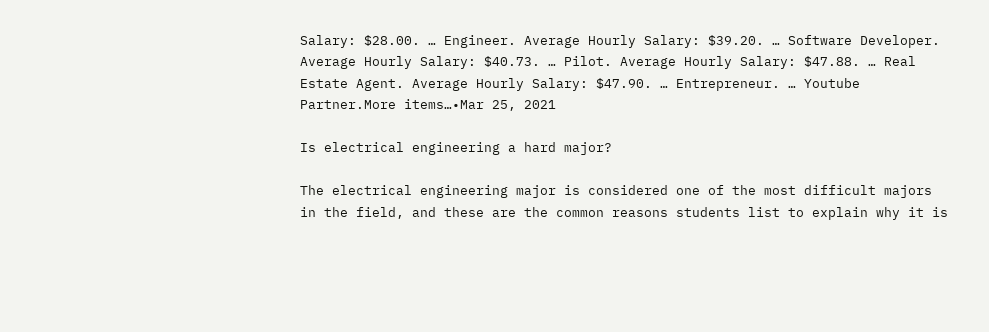Salary: $28.00. … Engineer. Average Hourly Salary: $39.20. … Software Developer. Average Hourly Salary: $40.73. … Pilot. Average Hourly Salary: $47.88. … Real Estate Agent. Average Hourly Salary: $47.90. … Entrepreneur. … Youtube Partner.More items…•Mar 25, 2021

Is electrical engineering a hard major?

The electrical engineering major is considered one of the most difficult majors in the field, and these are the common reasons students list to explain why it is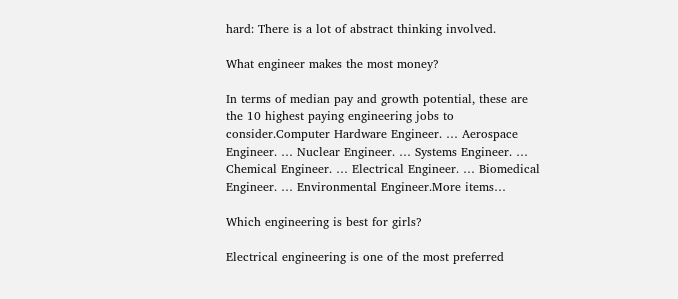hard: There is a lot of abstract thinking involved.

What engineer makes the most money?

In terms of median pay and growth potential, these are the 10 highest paying engineering jobs to consider.Computer Hardware Engineer. … Aerospace Engineer. … Nuclear Engineer. … Systems Engineer. … Chemical Engineer. … Electrical Engineer. … Biomedical Engineer. … Environmental Engineer.More items…

Which engineering is best for girls?

Electrical engineering is one of the most preferred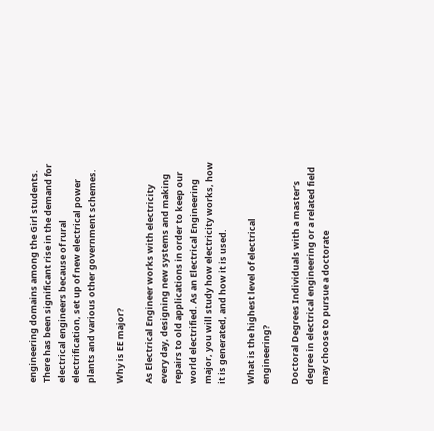engineering domains among the Girl students. There has been significant rise in the demand for electrical engineers because of rural electrification, set up of new electrical power plants and various other government schemes.

Why is EE major?

As Electrical Engineer works with electricity every day, designing new systems and making repairs to old applications in order to keep our world electrified. As an Electrical Engineering major, you will study how electricity works, how it is generated, and how it is used.

What is the highest level of electrical engineering?

Doctoral Degrees Individuals with a master’s degree in electrical engineering or a related field may choose to pursue a doctorate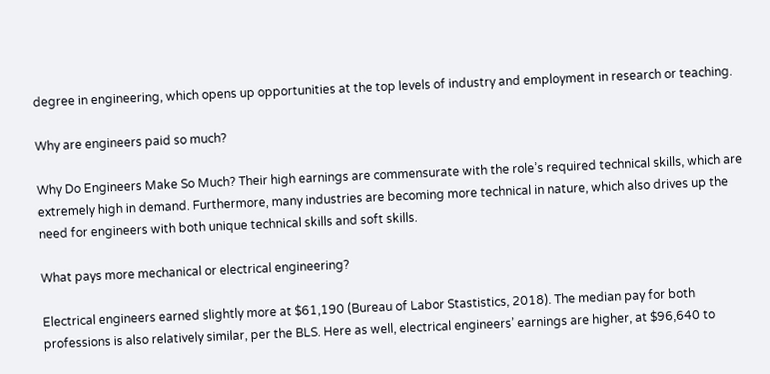degree in engineering, which opens up opportunities at the top levels of industry and employment in research or teaching.

Why are engineers paid so much?

Why Do Engineers Make So Much? Their high earnings are commensurate with the role’s required technical skills, which are extremely high in demand. Furthermore, many industries are becoming more technical in nature, which also drives up the need for engineers with both unique technical skills and soft skills.

What pays more mechanical or electrical engineering?

Electrical engineers earned slightly more at $61,190 (Bureau of Labor Stastistics, 2018). The median pay for both professions is also relatively similar, per the BLS. Here as well, electrical engineers’ earnings are higher, at $96,640 to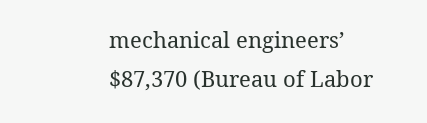mechanical engineers’ $87,370 (Bureau of Labor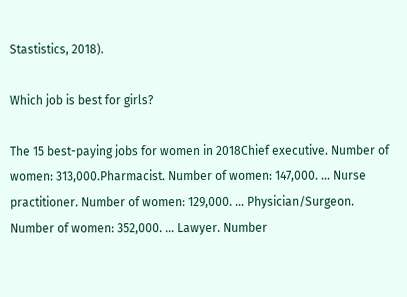Stastistics, 2018).

Which job is best for girls?

The 15 best-paying jobs for women in 2018Chief executive. Number of women: 313,000.Pharmacist. Number of women: 147,000. … Nurse practitioner. Number of women: 129,000. … Physician/Surgeon. Number of women: 352,000. … Lawyer. Number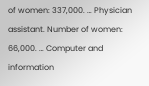of women: 337,000. … Physician assistant. Number of women: 66,000. … Computer and information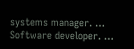systems manager. … Software developer. …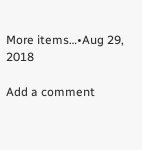More items…•Aug 29, 2018

Add a comment